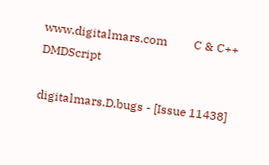www.digitalmars.com         C & C++   DMDScript

digitalmars.D.bugs - [Issue 11438]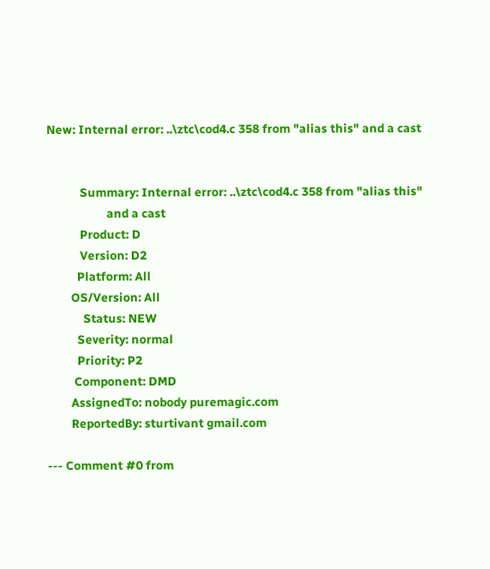New: Internal error: ..\ztc\cod4.c 358 from "alias this" and a cast


           Summary: Internal error: ..\ztc\cod4.c 358 from "alias this"
                    and a cast
           Product: D
           Version: D2
          Platform: All
        OS/Version: All
            Status: NEW
          Severity: normal
          Priority: P2
         Component: DMD
        AssignedTo: nobody puremagic.com
        ReportedBy: sturtivant gmail.com

--- Comment #0 from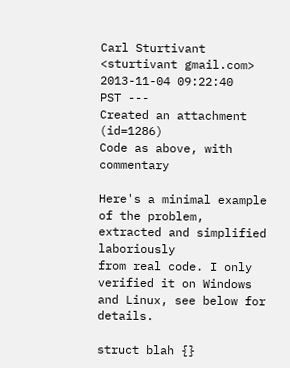Carl Sturtivant <sturtivant gmail.com> 2013-11-04 09:22:40
PST ---
Created an attachment (id=1286)
Code as above, with commentary

Here's a minimal example of the problem, extracted and simplified laboriously
from real code. I only verified it on Windows and Linux, see below for details.

struct blah {}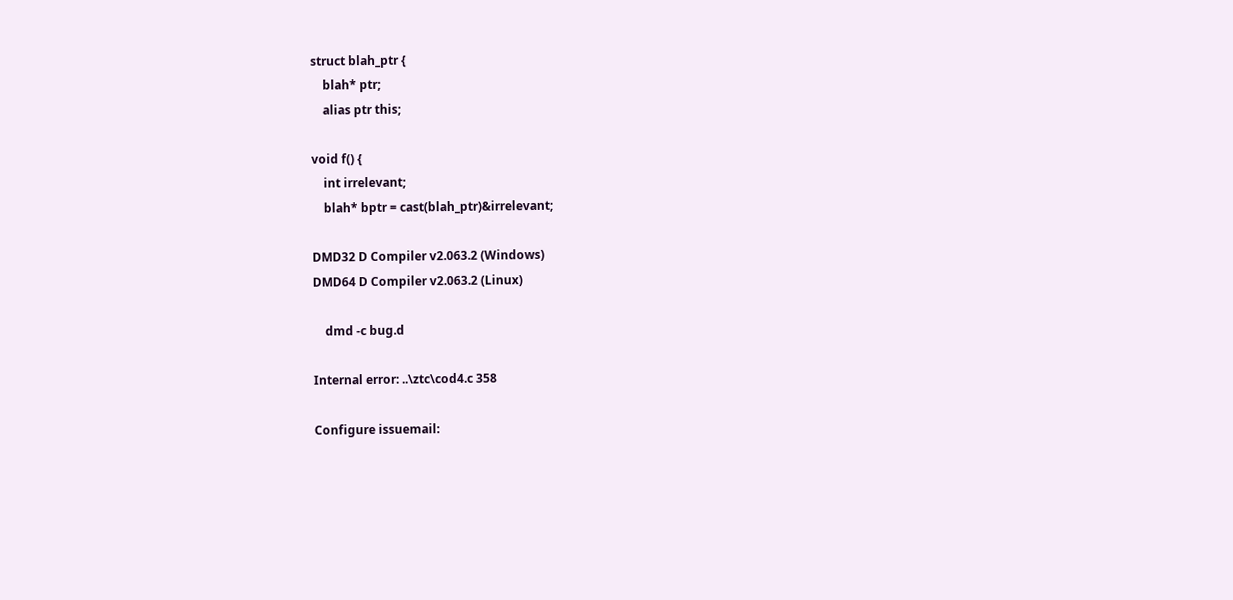struct blah_ptr {
    blah* ptr;
    alias ptr this;

void f() {
    int irrelevant;
    blah* bptr = cast(blah_ptr)&irrelevant;

DMD32 D Compiler v2.063.2 (Windows)
DMD64 D Compiler v2.063.2 (Linux)

    dmd -c bug.d

Internal error: ..\ztc\cod4.c 358

Configure issuemail: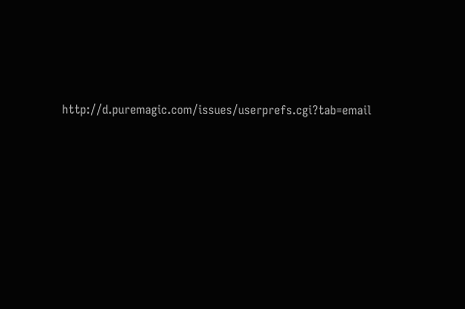http://d.puremagic.com/issues/userprefs.cgi?tab=email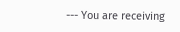--- You are receiving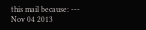this mail because: ---
Nov 04 2013